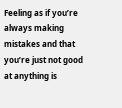Feeling as if you’re always making mistakes and that you’re just not good at anything is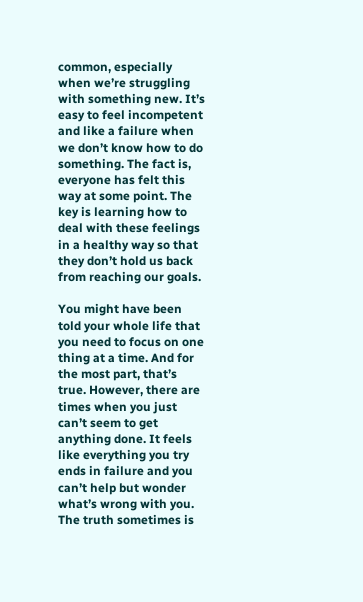common, especially when we’re struggling with something new. It’s easy to feel incompetent and like a failure when we don’t know how to do something. The fact is, everyone has felt this way at some point. The key is learning how to deal with these feelings in a healthy way so that they don’t hold us back from reaching our goals.

You might have been told your whole life that you need to focus on one thing at a time. And for the most part, that’s true. However, there are times when you just can’t seem to get anything done. It feels like everything you try ends in failure and you can’t help but wonder what’s wrong with you. The truth sometimes is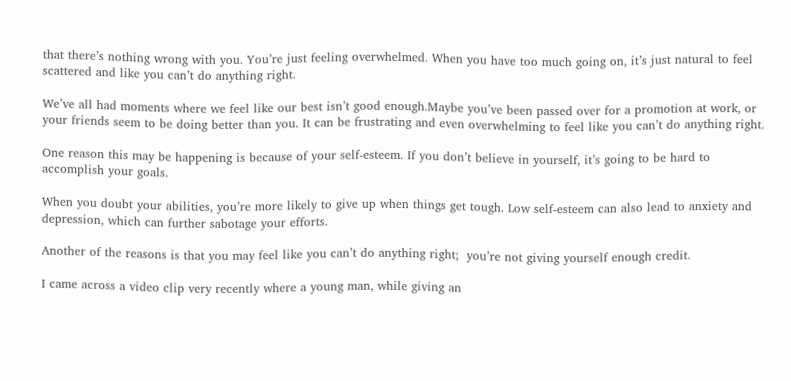that there’s nothing wrong with you. You’re just feeling overwhelmed. When you have too much going on, it’s just natural to feel scattered and like you can’t do anything right.

We’ve all had moments where we feel like our best isn’t good enough.Maybe you’ve been passed over for a promotion at work, or your friends seem to be doing better than you. It can be frustrating and even overwhelming to feel like you can’t do anything right.

One reason this may be happening is because of your self-esteem. If you don’t believe in yourself, it’s going to be hard to accomplish your goals.

When you doubt your abilities, you’re more likely to give up when things get tough. Low self-esteem can also lead to anxiety and depression, which can further sabotage your efforts.

Another of the reasons is that you may feel like you can’t do anything right;  you’re not giving yourself enough credit.

I came across a video clip very recently where a young man, while giving an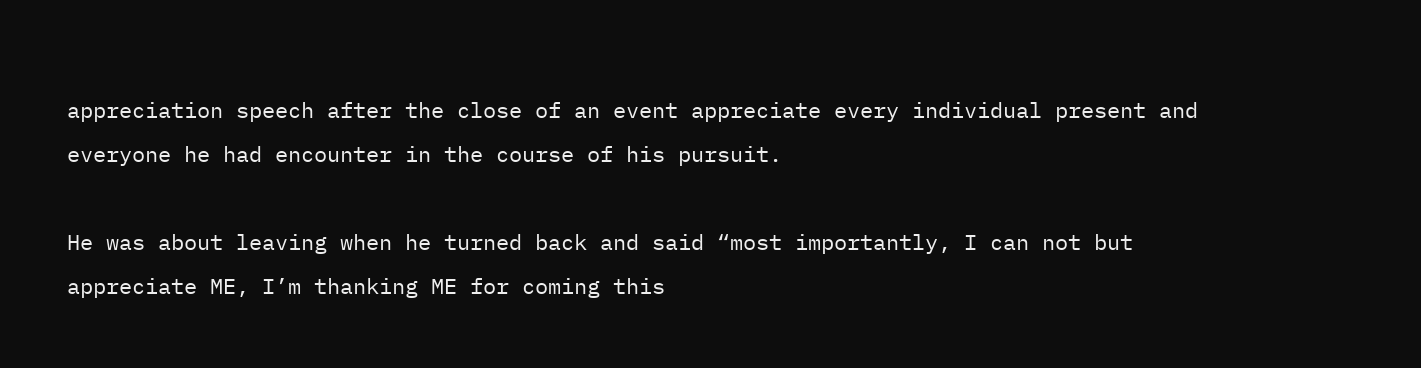appreciation speech after the close of an event appreciate every individual present and everyone he had encounter in the course of his pursuit.

He was about leaving when he turned back and said “most importantly, I can not but appreciate ME, I’m thanking ME for coming this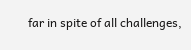far in spite of all challenges,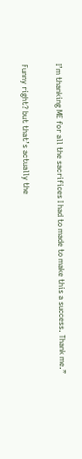I’m thanking ME for all the sacrifices I had to made to make this a success. Thank me.”

Funny right? but that’s actually the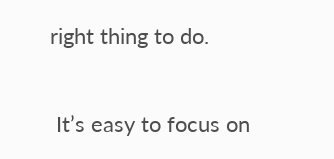right thing to do.

 It’s easy to focus on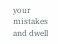your mistakes and dwell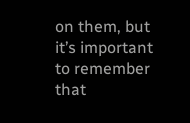on them, but it’s important to remember that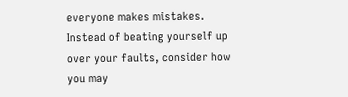everyone makes mistakes. Instead of beating yourself up over your faults, consider how you may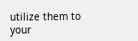utilize them to your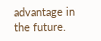advantage in the future.